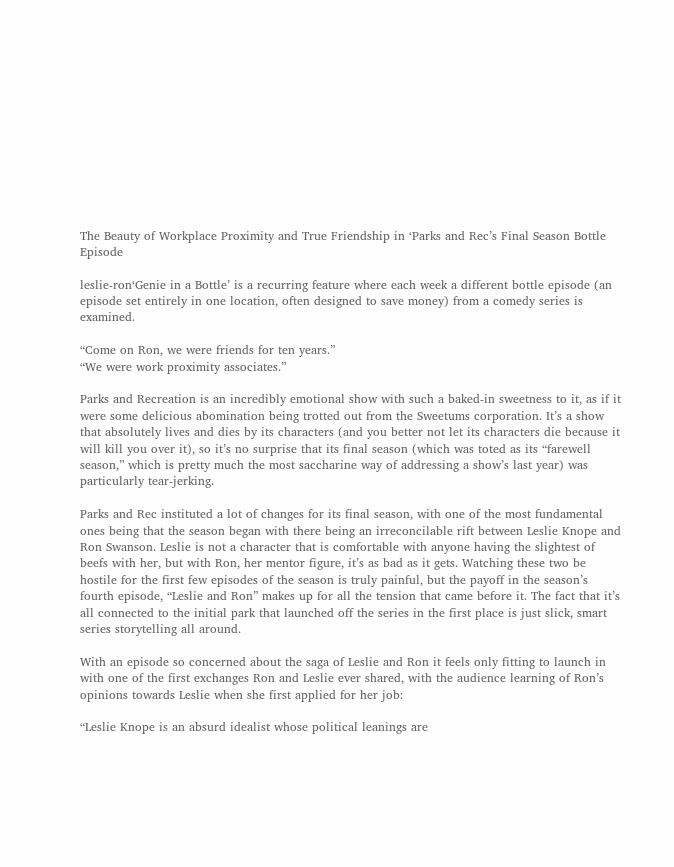The Beauty of Workplace Proximity and True Friendship in ‘Parks and Rec’s Final Season Bottle Episode

leslie-ron‘Genie in a Bottle’ is a recurring feature where each week a different bottle episode (an episode set entirely in one location, often designed to save money) from a comedy series is examined.

“Come on Ron, we were friends for ten years.”
“We were work proximity associates.”

Parks and Recreation is an incredibly emotional show with such a baked-in sweetness to it, as if it were some delicious abomination being trotted out from the Sweetums corporation. It’s a show that absolutely lives and dies by its characters (and you better not let its characters die because it will kill you over it), so it’s no surprise that its final season (which was toted as its “farewell season,” which is pretty much the most saccharine way of addressing a show’s last year) was particularly tear-jerking.

Parks and Rec instituted a lot of changes for its final season, with one of the most fundamental ones being that the season began with there being an irreconcilable rift between Leslie Knope and Ron Swanson. Leslie is not a character that is comfortable with anyone having the slightest of beefs with her, but with Ron, her mentor figure, it’s as bad as it gets. Watching these two be hostile for the first few episodes of the season is truly painful, but the payoff in the season’s fourth episode, “Leslie and Ron” makes up for all the tension that came before it. The fact that it’s all connected to the initial park that launched off the series in the first place is just slick, smart series storytelling all around.

With an episode so concerned about the saga of Leslie and Ron it feels only fitting to launch in with one of the first exchanges Ron and Leslie ever shared, with the audience learning of Ron’s opinions towards Leslie when she first applied for her job:

“Leslie Knope is an absurd idealist whose political leanings are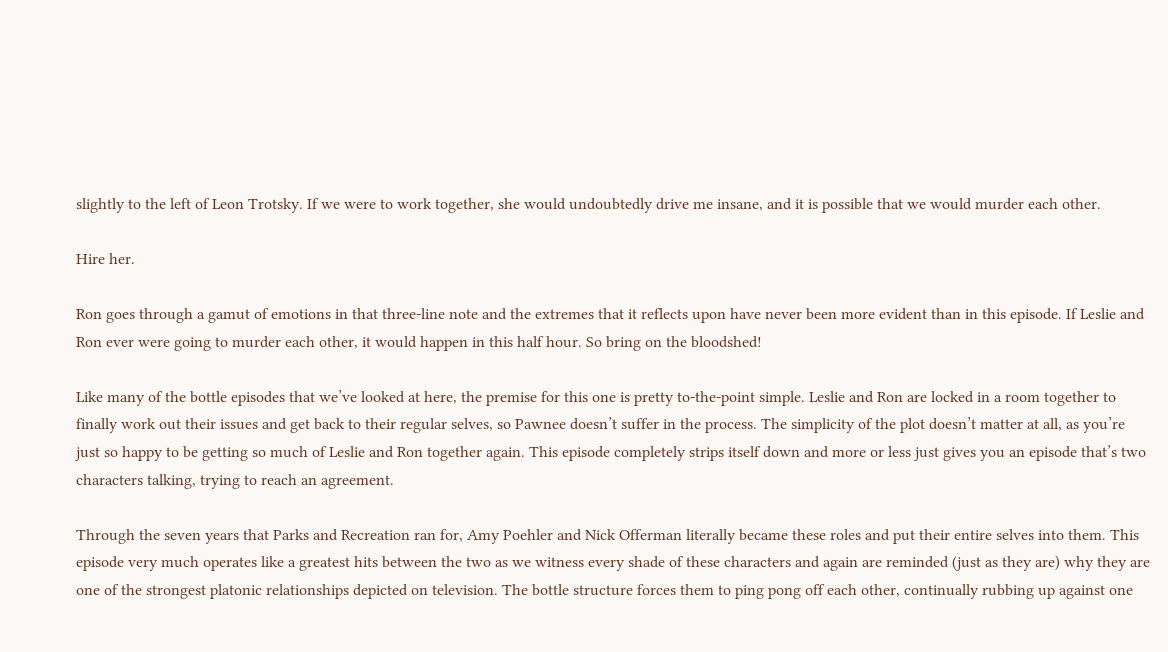slightly to the left of Leon Trotsky. If we were to work together, she would undoubtedly drive me insane, and it is possible that we would murder each other.

Hire her.

Ron goes through a gamut of emotions in that three-line note and the extremes that it reflects upon have never been more evident than in this episode. If Leslie and Ron ever were going to murder each other, it would happen in this half hour. So bring on the bloodshed!

Like many of the bottle episodes that we’ve looked at here, the premise for this one is pretty to-the-point simple. Leslie and Ron are locked in a room together to finally work out their issues and get back to their regular selves, so Pawnee doesn’t suffer in the process. The simplicity of the plot doesn’t matter at all, as you’re just so happy to be getting so much of Leslie and Ron together again. This episode completely strips itself down and more or less just gives you an episode that’s two characters talking, trying to reach an agreement.

Through the seven years that Parks and Recreation ran for, Amy Poehler and Nick Offerman literally became these roles and put their entire selves into them. This episode very much operates like a greatest hits between the two as we witness every shade of these characters and again are reminded (just as they are) why they are one of the strongest platonic relationships depicted on television. The bottle structure forces them to ping pong off each other, continually rubbing up against one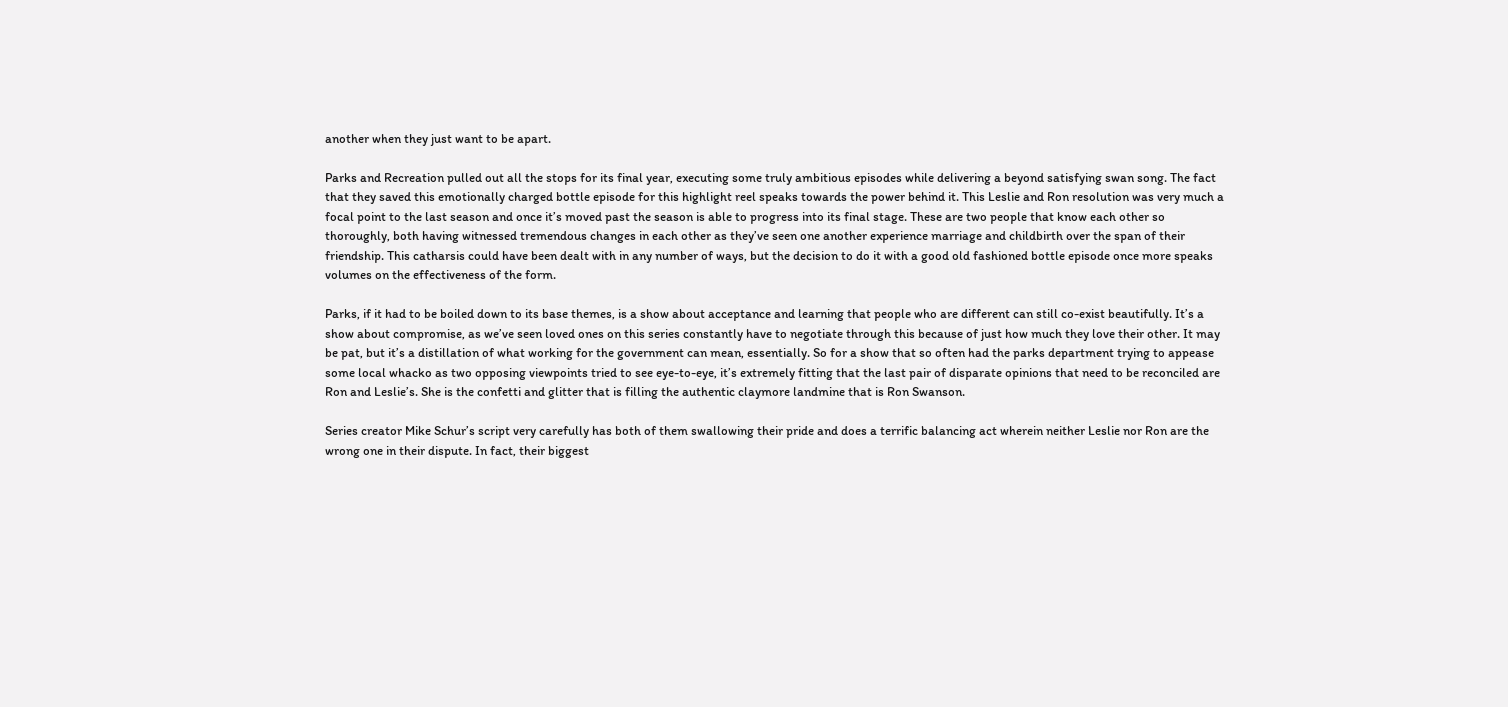another when they just want to be apart.

Parks and Recreation pulled out all the stops for its final year, executing some truly ambitious episodes while delivering a beyond satisfying swan song. The fact that they saved this emotionally charged bottle episode for this highlight reel speaks towards the power behind it. This Leslie and Ron resolution was very much a focal point to the last season and once it’s moved past the season is able to progress into its final stage. These are two people that know each other so thoroughly, both having witnessed tremendous changes in each other as they’ve seen one another experience marriage and childbirth over the span of their friendship. This catharsis could have been dealt with in any number of ways, but the decision to do it with a good old fashioned bottle episode once more speaks volumes on the effectiveness of the form.

Parks, if it had to be boiled down to its base themes, is a show about acceptance and learning that people who are different can still co-exist beautifully. It’s a show about compromise, as we’ve seen loved ones on this series constantly have to negotiate through this because of just how much they love their other. It may be pat, but it’s a distillation of what working for the government can mean, essentially. So for a show that so often had the parks department trying to appease some local whacko as two opposing viewpoints tried to see eye-to-eye, it’s extremely fitting that the last pair of disparate opinions that need to be reconciled are Ron and Leslie’s. She is the confetti and glitter that is filling the authentic claymore landmine that is Ron Swanson.

Series creator Mike Schur’s script very carefully has both of them swallowing their pride and does a terrific balancing act wherein neither Leslie nor Ron are the wrong one in their dispute. In fact, their biggest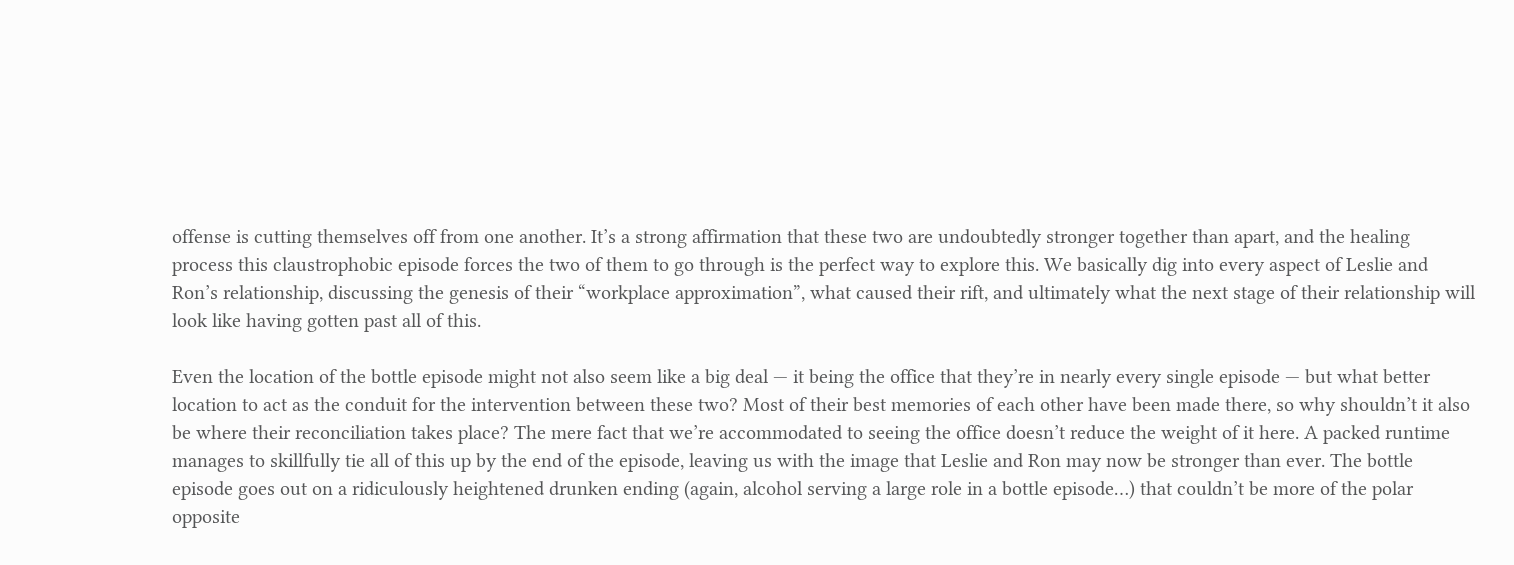offense is cutting themselves off from one another. It’s a strong affirmation that these two are undoubtedly stronger together than apart, and the healing process this claustrophobic episode forces the two of them to go through is the perfect way to explore this. We basically dig into every aspect of Leslie and Ron’s relationship, discussing the genesis of their “workplace approximation”, what caused their rift, and ultimately what the next stage of their relationship will look like having gotten past all of this.

Even the location of the bottle episode might not also seem like a big deal — it being the office that they’re in nearly every single episode — but what better location to act as the conduit for the intervention between these two? Most of their best memories of each other have been made there, so why shouldn’t it also be where their reconciliation takes place? The mere fact that we’re accommodated to seeing the office doesn’t reduce the weight of it here. A packed runtime manages to skillfully tie all of this up by the end of the episode, leaving us with the image that Leslie and Ron may now be stronger than ever. The bottle episode goes out on a ridiculously heightened drunken ending (again, alcohol serving a large role in a bottle episode…) that couldn’t be more of the polar opposite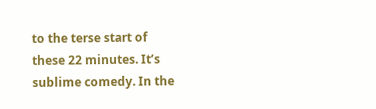to the terse start of these 22 minutes. It’s sublime comedy. In the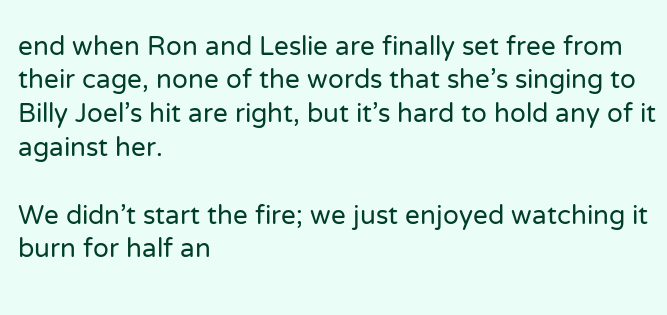end when Ron and Leslie are finally set free from their cage, none of the words that she’s singing to Billy Joel’s hit are right, but it’s hard to hold any of it against her.

We didn’t start the fire; we just enjoyed watching it burn for half an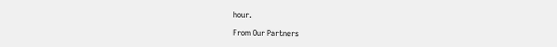hour.

From Our Partners